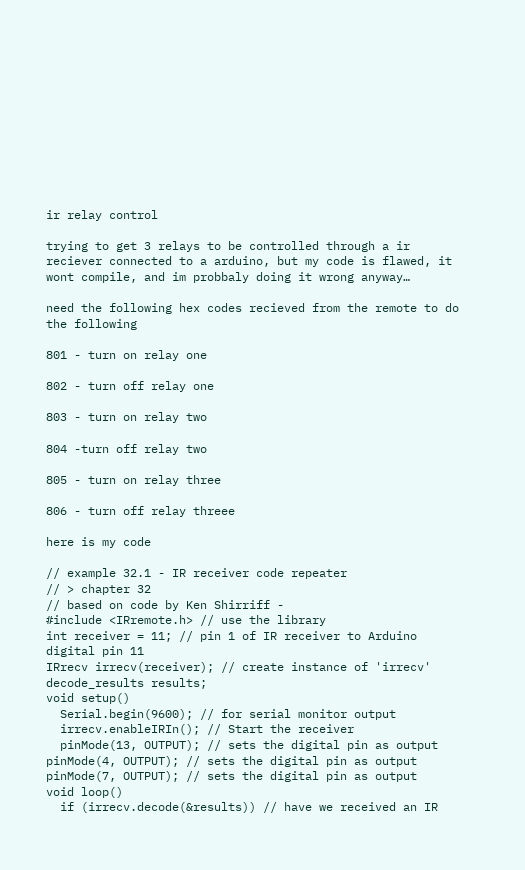ir relay control

trying to get 3 relays to be controlled through a ir reciever connected to a arduino, but my code is flawed, it wont compile, and im probbaly doing it wrong anyway…

need the following hex codes recieved from the remote to do the following

801 - turn on relay one

802 - turn off relay one

803 - turn on relay two

804 -turn off relay two

805 - turn on relay three

806 - turn off relay threee

here is my code

// example 32.1 - IR receiver code repeater
// > chapter 32
// based on code by Ken Shirriff -
#include <IRremote.h> // use the library
int receiver = 11; // pin 1 of IR receiver to Arduino digital pin 11
IRrecv irrecv(receiver); // create instance of 'irrecv'
decode_results results;
void setup()
  Serial.begin(9600); // for serial monitor output
  irrecv.enableIRIn(); // Start the receiver
  pinMode(13, OUTPUT); // sets the digital pin as output
pinMode(4, OUTPUT); // sets the digital pin as output
pinMode(7, OUTPUT); // sets the digital pin as output
void loop()
  if (irrecv.decode(&results)) // have we received an IR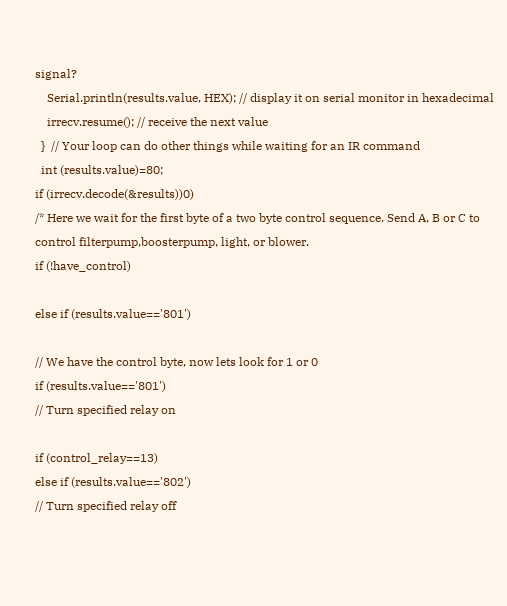signal?
    Serial.println(results.value, HEX); // display it on serial monitor in hexadecimal
    irrecv.resume(); // receive the next value
  }  // Your loop can do other things while waiting for an IR command
  int (results.value)=80;
if (irrecv.decode(&results))0)
/* Here we wait for the first byte of a two byte control sequence. Send A, B or C to control filterpump,boosterpump, light, or blower.
if (!have_control)

else if (results.value=='801')

// We have the control byte, now lets look for 1 or 0
if (results.value=='801')
// Turn specified relay on

if (control_relay==13)
else if (results.value=='802')
// Turn specified relay off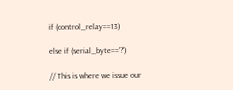if (control_relay==13)

else if (serial_byte=='?')

// This is where we issue our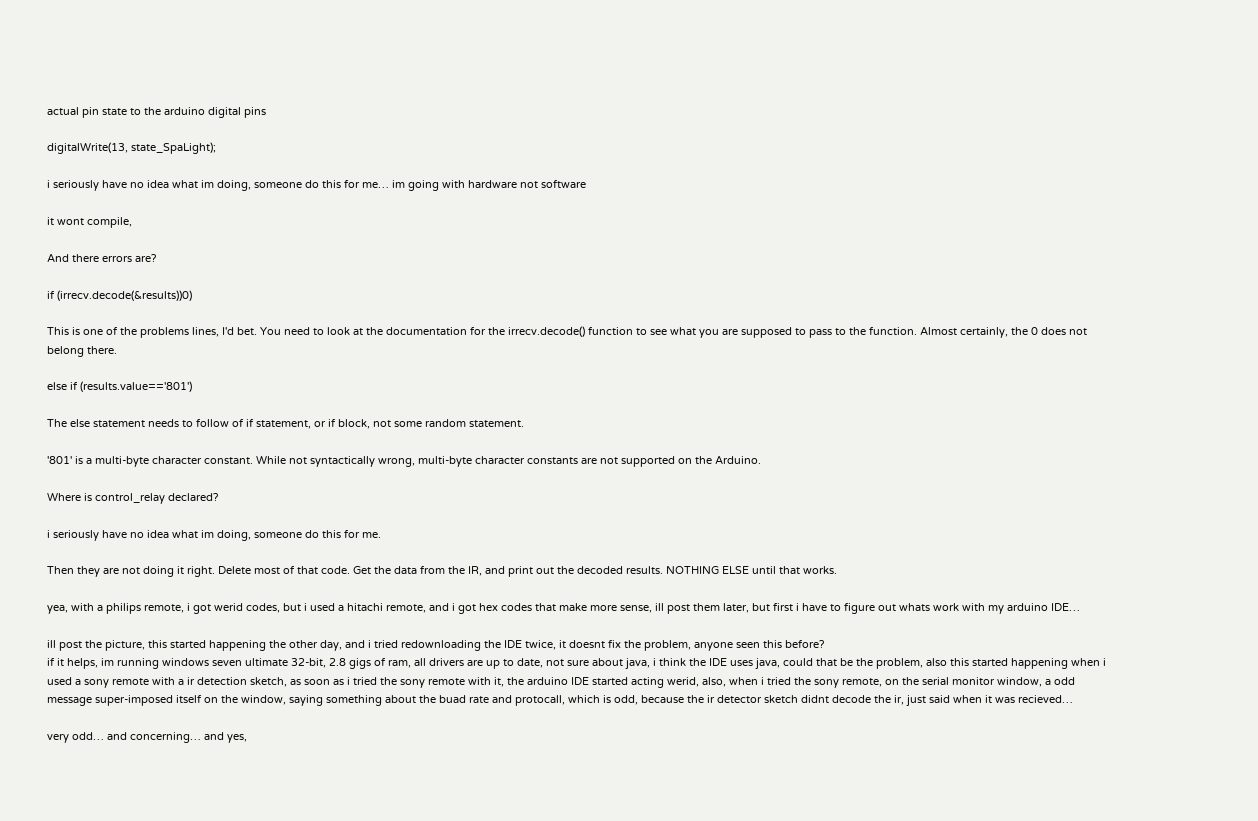actual pin state to the arduino digital pins

digitalWrite(13, state_SpaLight);

i seriously have no idea what im doing, someone do this for me… im going with hardware not software

it wont compile,

And there errors are?

if (irrecv.decode(&results))0)

This is one of the problems lines, I'd bet. You need to look at the documentation for the irrecv.decode() function to see what you are supposed to pass to the function. Almost certainly, the 0 does not belong there.

else if (results.value=='801')

The else statement needs to follow of if statement, or if block, not some random statement.

'801' is a multi-byte character constant. While not syntactically wrong, multi-byte character constants are not supported on the Arduino.

Where is control_relay declared?

i seriously have no idea what im doing, someone do this for me.

Then they are not doing it right. Delete most of that code. Get the data from the IR, and print out the decoded results. NOTHING ELSE until that works.

yea, with a philips remote, i got werid codes, but i used a hitachi remote, and i got hex codes that make more sense, ill post them later, but first i have to figure out whats work with my arduino IDE…

ill post the picture, this started happening the other day, and i tried redownloading the IDE twice, it doesnt fix the problem, anyone seen this before?
if it helps, im running windows seven ultimate 32-bit, 2.8 gigs of ram, all drivers are up to date, not sure about java, i think the IDE uses java, could that be the problem, also this started happening when i used a sony remote with a ir detection sketch, as soon as i tried the sony remote with it, the arduino IDE started acting werid, also, when i tried the sony remote, on the serial monitor window, a odd message super-imposed itself on the window, saying something about the buad rate and protocall, which is odd, because the ir detector sketch didnt decode the ir, just said when it was recieved…

very odd… and concerning… and yes,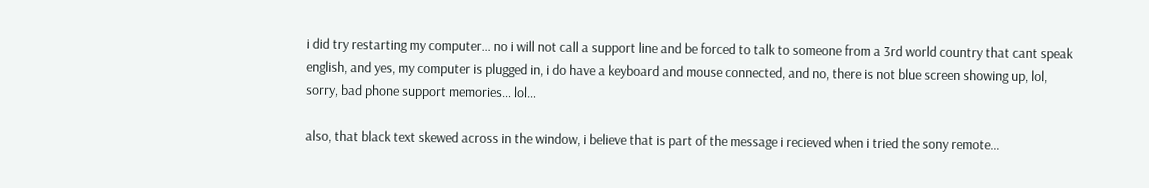i did try restarting my computer… no i will not call a support line and be forced to talk to someone from a 3rd world country that cant speak english, and yes, my computer is plugged in, i do have a keyboard and mouse connected, and no, there is not blue screen showing up, lol, sorry, bad phone support memories… lol…

also, that black text skewed across in the window, i believe that is part of the message i recieved when i tried the sony remote…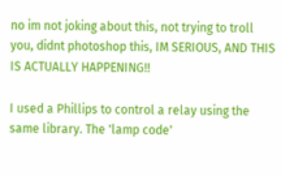no im not joking about this, not trying to troll you, didnt photoshop this, IM SERIOUS, AND THIS IS ACTUALLY HAPPENING!!

I used a Phillips to control a relay using the same library. The 'lamp code'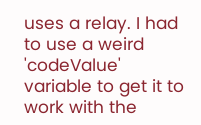uses a relay. I had to use a weird 'codeValue' variable to get it to work with the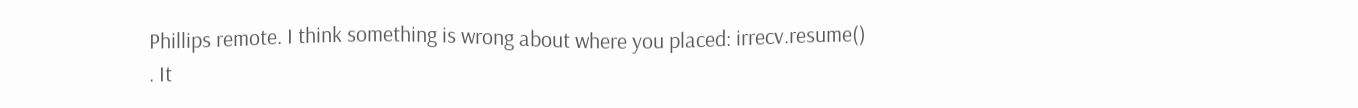Phillips remote. I think something is wrong about where you placed: irrecv.resume() . It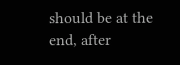should be at the end, after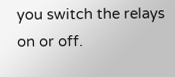you switch the relays on or off.